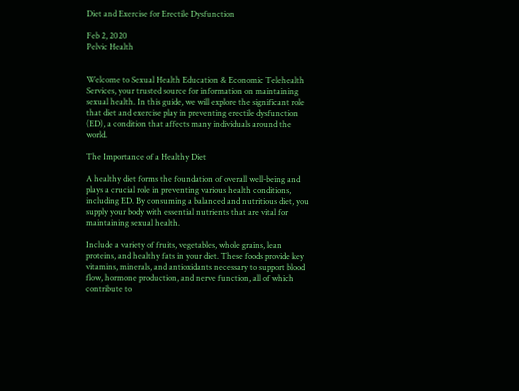Diet and Exercise for Erectile Dysfunction

Feb 2, 2020
Pelvic Health


Welcome to Sexual Health Education & Economic Telehealth Services, your trusted source for information on maintaining sexual health. In this guide, we will explore the significant role that diet and exercise play in preventing erectile dysfunction (ED), a condition that affects many individuals around the world.

The Importance of a Healthy Diet

A healthy diet forms the foundation of overall well-being and plays a crucial role in preventing various health conditions, including ED. By consuming a balanced and nutritious diet, you supply your body with essential nutrients that are vital for maintaining sexual health.

Include a variety of fruits, vegetables, whole grains, lean proteins, and healthy fats in your diet. These foods provide key vitamins, minerals, and antioxidants necessary to support blood flow, hormone production, and nerve function, all of which contribute to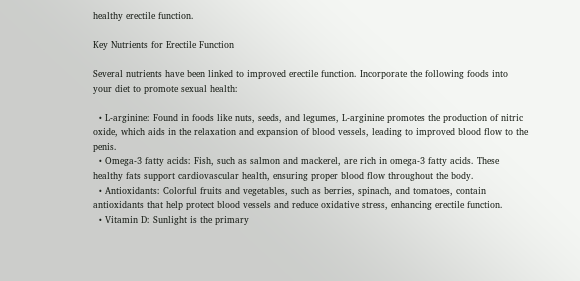healthy erectile function.

Key Nutrients for Erectile Function

Several nutrients have been linked to improved erectile function. Incorporate the following foods into your diet to promote sexual health:

  • L-arginine: Found in foods like nuts, seeds, and legumes, L-arginine promotes the production of nitric oxide, which aids in the relaxation and expansion of blood vessels, leading to improved blood flow to the penis.
  • Omega-3 fatty acids: Fish, such as salmon and mackerel, are rich in omega-3 fatty acids. These healthy fats support cardiovascular health, ensuring proper blood flow throughout the body.
  • Antioxidants: Colorful fruits and vegetables, such as berries, spinach, and tomatoes, contain antioxidants that help protect blood vessels and reduce oxidative stress, enhancing erectile function.
  • Vitamin D: Sunlight is the primary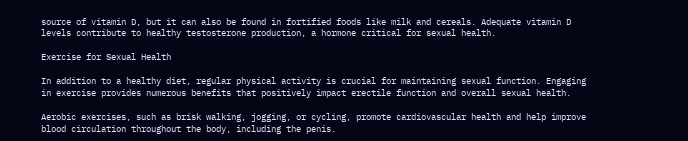source of vitamin D, but it can also be found in fortified foods like milk and cereals. Adequate vitamin D levels contribute to healthy testosterone production, a hormone critical for sexual health.

Exercise for Sexual Health

In addition to a healthy diet, regular physical activity is crucial for maintaining sexual function. Engaging in exercise provides numerous benefits that positively impact erectile function and overall sexual health.

Aerobic exercises, such as brisk walking, jogging, or cycling, promote cardiovascular health and help improve blood circulation throughout the body, including the penis.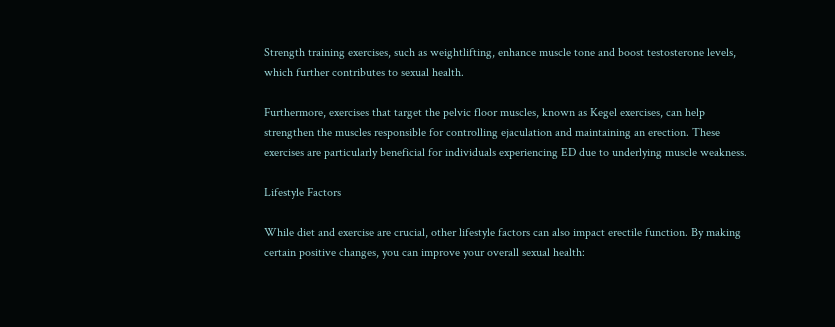Strength training exercises, such as weightlifting, enhance muscle tone and boost testosterone levels, which further contributes to sexual health.

Furthermore, exercises that target the pelvic floor muscles, known as Kegel exercises, can help strengthen the muscles responsible for controlling ejaculation and maintaining an erection. These exercises are particularly beneficial for individuals experiencing ED due to underlying muscle weakness.

Lifestyle Factors

While diet and exercise are crucial, other lifestyle factors can also impact erectile function. By making certain positive changes, you can improve your overall sexual health: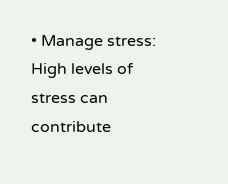• Manage stress: High levels of stress can contribute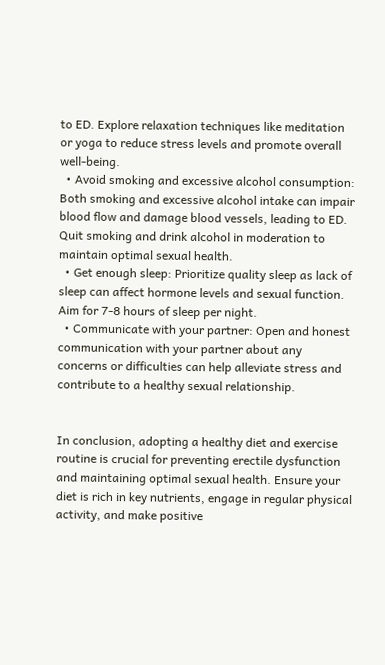to ED. Explore relaxation techniques like meditation or yoga to reduce stress levels and promote overall well-being.
  • Avoid smoking and excessive alcohol consumption: Both smoking and excessive alcohol intake can impair blood flow and damage blood vessels, leading to ED. Quit smoking and drink alcohol in moderation to maintain optimal sexual health.
  • Get enough sleep: Prioritize quality sleep as lack of sleep can affect hormone levels and sexual function. Aim for 7-8 hours of sleep per night.
  • Communicate with your partner: Open and honest communication with your partner about any concerns or difficulties can help alleviate stress and contribute to a healthy sexual relationship.


In conclusion, adopting a healthy diet and exercise routine is crucial for preventing erectile dysfunction and maintaining optimal sexual health. Ensure your diet is rich in key nutrients, engage in regular physical activity, and make positive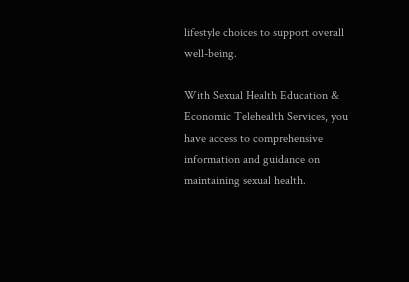lifestyle choices to support overall well-being.

With Sexual Health Education & Economic Telehealth Services, you have access to comprehensive information and guidance on maintaining sexual health.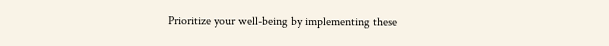Prioritize your well-being by implementing these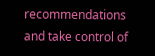recommendations and take control of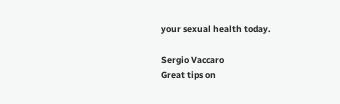your sexual health today.

Sergio Vaccaro
Great tips on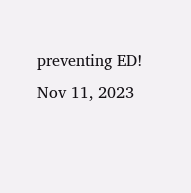preventing ED!
Nov 11, 2023